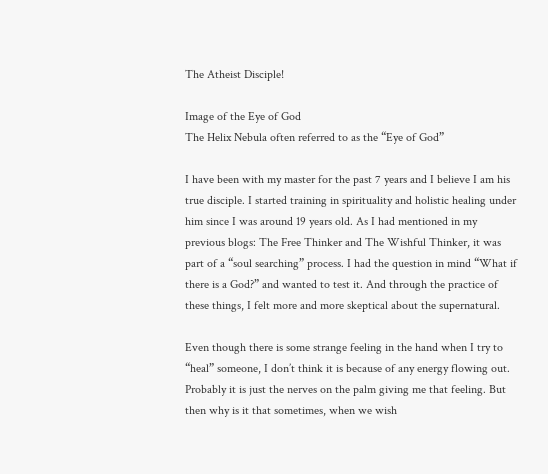The Atheist Disciple!

Image of the Eye of God
The Helix Nebula often referred to as the “Eye of God”

I have been with my master for the past 7 years and I believe I am his true disciple. I started training in spirituality and holistic healing under him since I was around 19 years old. As I had mentioned in my previous blogs: The Free Thinker and The Wishful Thinker, it was part of a “soul searching” process. I had the question in mind “What if there is a God?” and wanted to test it. And through the practice of these things, I felt more and more skeptical about the supernatural.

Even though there is some strange feeling in the hand when I try to “heal” someone, I don’t think it is because of any energy flowing out. Probably it is just the nerves on the palm giving me that feeling. But then why is it that sometimes, when we wish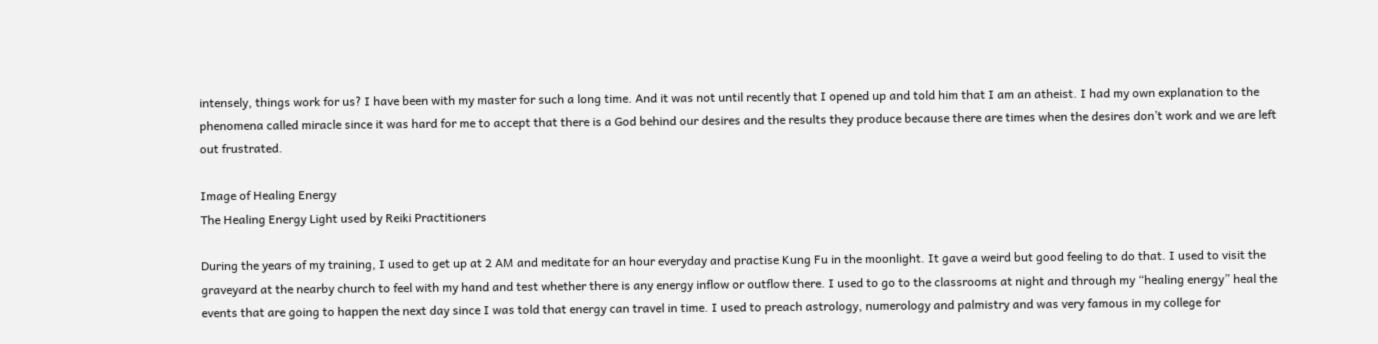intensely, things work for us? I have been with my master for such a long time. And it was not until recently that I opened up and told him that I am an atheist. I had my own explanation to the phenomena called miracle since it was hard for me to accept that there is a God behind our desires and the results they produce because there are times when the desires don’t work and we are left out frustrated.

Image of Healing Energy
The Healing Energy Light used by Reiki Practitioners

During the years of my training, I used to get up at 2 AM and meditate for an hour everyday and practise Kung Fu in the moonlight. It gave a weird but good feeling to do that. I used to visit the graveyard at the nearby church to feel with my hand and test whether there is any energy inflow or outflow there. I used to go to the classrooms at night and through my “healing energy” heal the events that are going to happen the next day since I was told that energy can travel in time. I used to preach astrology, numerology and palmistry and was very famous in my college for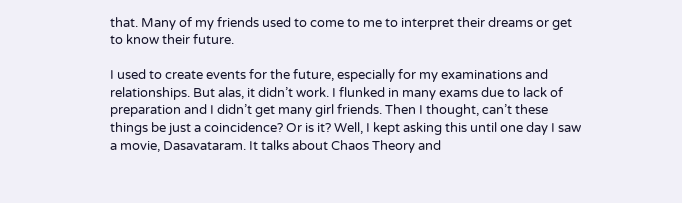that. Many of my friends used to come to me to interpret their dreams or get to know their future.

I used to create events for the future, especially for my examinations and relationships. But alas, it didn’t work. I flunked in many exams due to lack of preparation and I didn’t get many girl friends. Then I thought, can’t these things be just a coincidence? Or is it? Well, I kept asking this until one day I saw a movie, Dasavataram. It talks about Chaos Theory and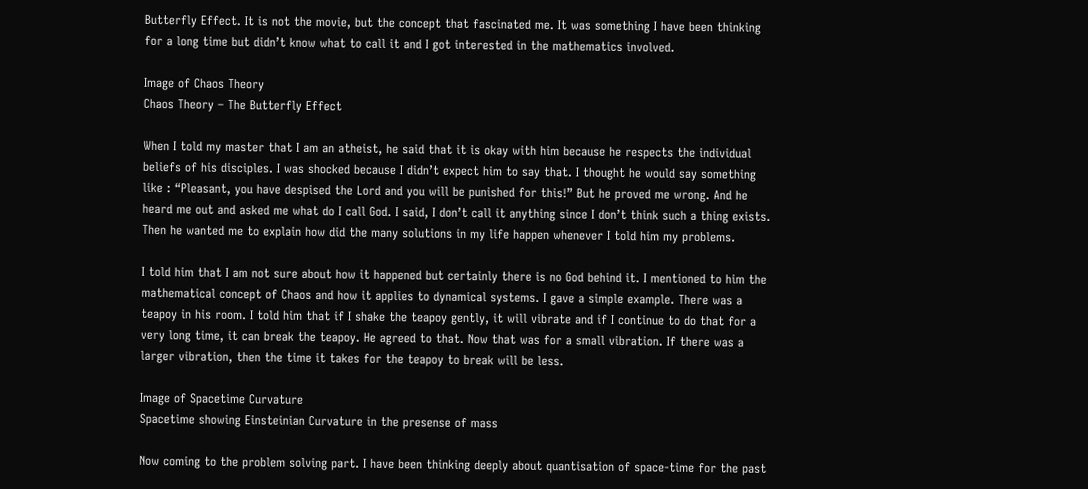Butterfly Effect. It is not the movie, but the concept that fascinated me. It was something I have been thinking for a long time but didn’t know what to call it and I got interested in the mathematics involved.

Image of Chaos Theory
Chaos Theory – The Butterfly Effect

When I told my master that I am an atheist, he said that it is okay with him because he respects the individual beliefs of his disciples. I was shocked because I didn’t expect him to say that. I thought he would say something like : “Pleasant, you have despised the Lord and you will be punished for this!” But he proved me wrong. And he heard me out and asked me what do I call God. I said, I don’t call it anything since I don’t think such a thing exists. Then he wanted me to explain how did the many solutions in my life happen whenever I told him my problems.

I told him that I am not sure about how it happened but certainly there is no God behind it. I mentioned to him the mathematical concept of Chaos and how it applies to dynamical systems. I gave a simple example. There was a teapoy in his room. I told him that if I shake the teapoy gently, it will vibrate and if I continue to do that for a very long time, it can break the teapoy. He agreed to that. Now that was for a small vibration. If there was a larger vibration, then the time it takes for the teapoy to break will be less.

Image of Spacetime Curvature
Spacetime showing Einsteinian Curvature in the presense of mass

Now coming to the problem solving part. I have been thinking deeply about quantisation of space-time for the past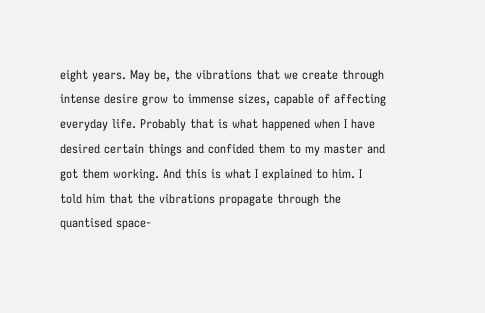eight years. May be, the vibrations that we create through intense desire grow to immense sizes, capable of affecting everyday life. Probably that is what happened when I have desired certain things and confided them to my master and got them working. And this is what I explained to him. I told him that the vibrations propagate through the quantised space-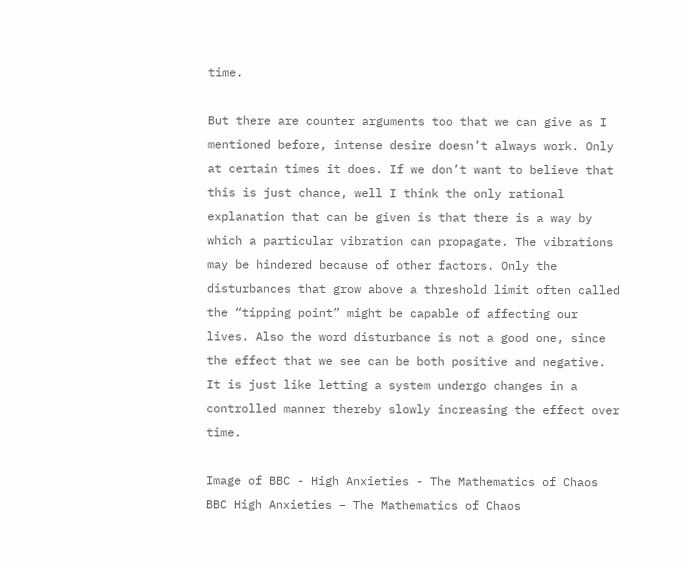time.

But there are counter arguments too that we can give as I mentioned before, intense desire doesn’t always work. Only at certain times it does. If we don’t want to believe that this is just chance, well I think the only rational explanation that can be given is that there is a way by which a particular vibration can propagate. The vibrations may be hindered because of other factors. Only the disturbances that grow above a threshold limit often called the “tipping point” might be capable of affecting our lives. Also the word disturbance is not a good one, since the effect that we see can be both positive and negative. It is just like letting a system undergo changes in a controlled manner thereby slowly increasing the effect over time.

Image of BBC - High Anxieties - The Mathematics of Chaos
BBC High Anxieties – The Mathematics of Chaos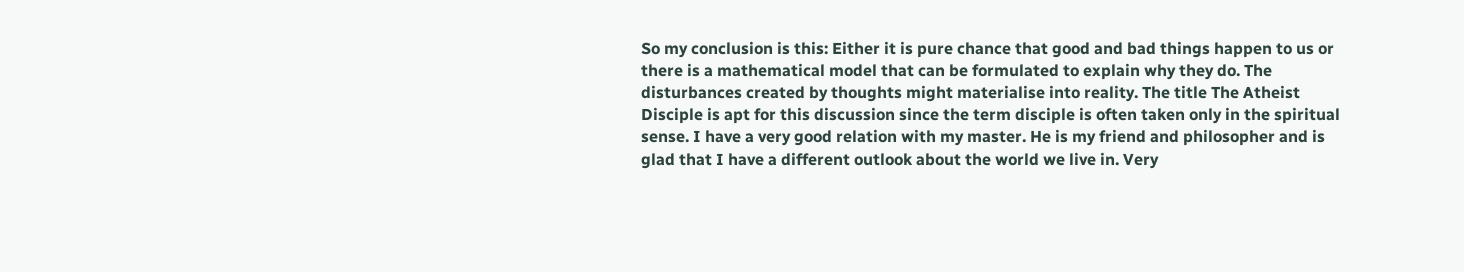So my conclusion is this: Either it is pure chance that good and bad things happen to us or there is a mathematical model that can be formulated to explain why they do. The disturbances created by thoughts might materialise into reality. The title The Atheist Disciple is apt for this discussion since the term disciple is often taken only in the spiritual sense. I have a very good relation with my master. He is my friend and philosopher and is glad that I have a different outlook about the world we live in. Very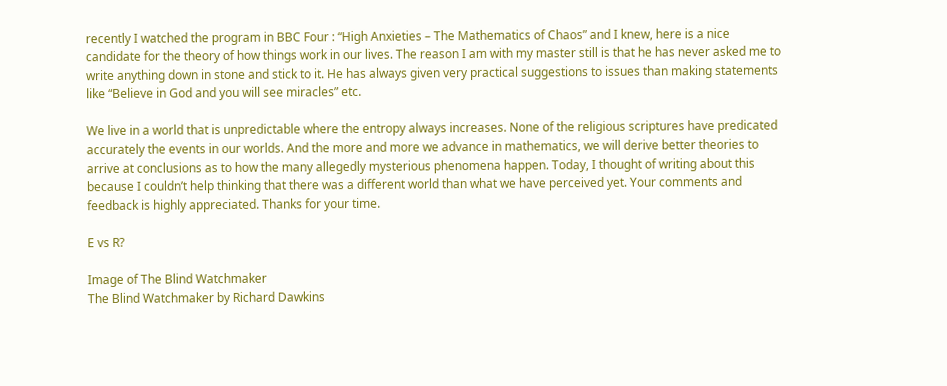recently I watched the program in BBC Four : “High Anxieties – The Mathematics of Chaos” and I knew, here is a nice candidate for the theory of how things work in our lives. The reason I am with my master still is that he has never asked me to write anything down in stone and stick to it. He has always given very practical suggestions to issues than making statements like “Believe in God and you will see miracles” etc.

We live in a world that is unpredictable where the entropy always increases. None of the religious scriptures have predicated accurately the events in our worlds. And the more and more we advance in mathematics, we will derive better theories to arrive at conclusions as to how the many allegedly mysterious phenomena happen. Today, I thought of writing about this because I couldn’t help thinking that there was a different world than what we have perceived yet. Your comments and feedback is highly appreciated. Thanks for your time.

E vs R?

Image of The Blind Watchmaker
The Blind Watchmaker by Richard Dawkins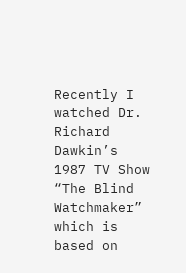Recently I watched Dr. Richard Dawkin’s 1987 TV Show “The Blind Watchmaker” which is based on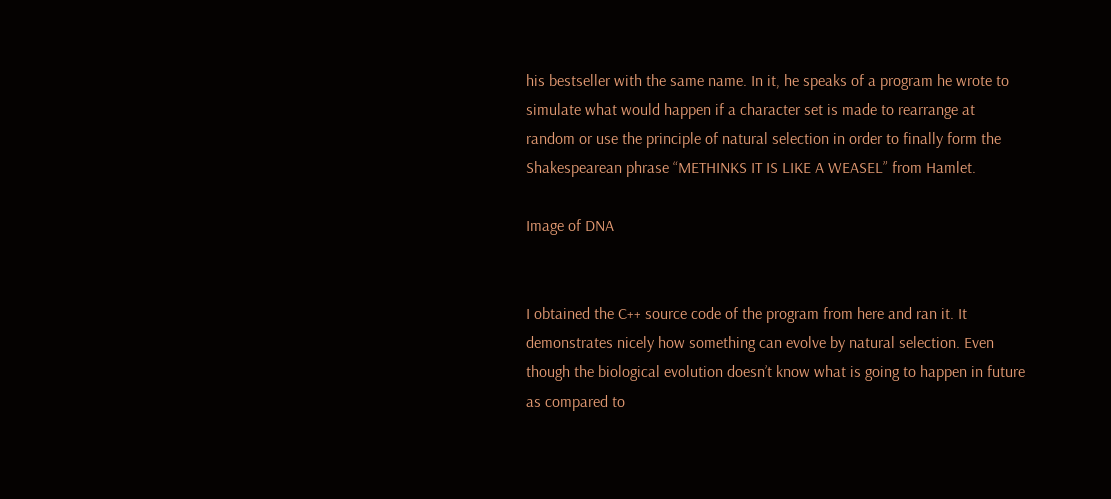his bestseller with the same name. In it, he speaks of a program he wrote to simulate what would happen if a character set is made to rearrange at random or use the principle of natural selection in order to finally form the Shakespearean phrase “METHINKS IT IS LIKE A WEASEL” from Hamlet.

Image of DNA


I obtained the C++ source code of the program from here and ran it. It demonstrates nicely how something can evolve by natural selection. Even though the biological evolution doesn’t know what is going to happen in future as compared to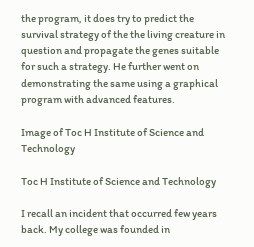the program, it does try to predict the survival strategy of the the living creature in question and propagate the genes suitable for such a strategy. He further went on demonstrating the same using a graphical program with advanced features.

Image of Toc H Institute of Science and Technology

Toc H Institute of Science and Technology

I recall an incident that occurred few years back. My college was founded in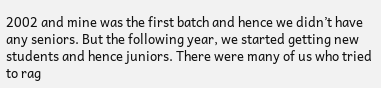2002 and mine was the first batch and hence we didn’t have any seniors. But the following year, we started getting new students and hence juniors. There were many of us who tried to rag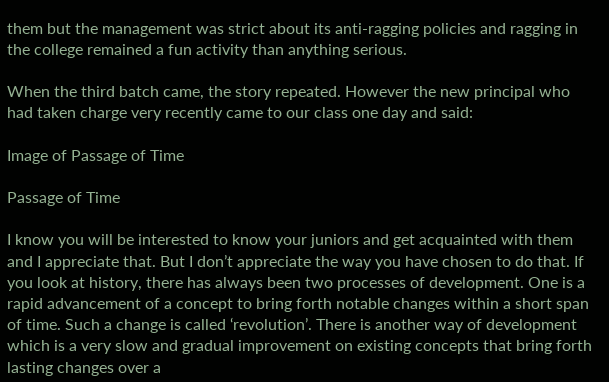them but the management was strict about its anti-ragging policies and ragging in the college remained a fun activity than anything serious.

When the third batch came, the story repeated. However the new principal who had taken charge very recently came to our class one day and said:

Image of Passage of Time

Passage of Time

I know you will be interested to know your juniors and get acquainted with them and I appreciate that. But I don’t appreciate the way you have chosen to do that. If you look at history, there has always been two processes of development. One is a rapid advancement of a concept to bring forth notable changes within a short span of time. Such a change is called ‘revolution’. There is another way of development which is a very slow and gradual improvement on existing concepts that bring forth lasting changes over a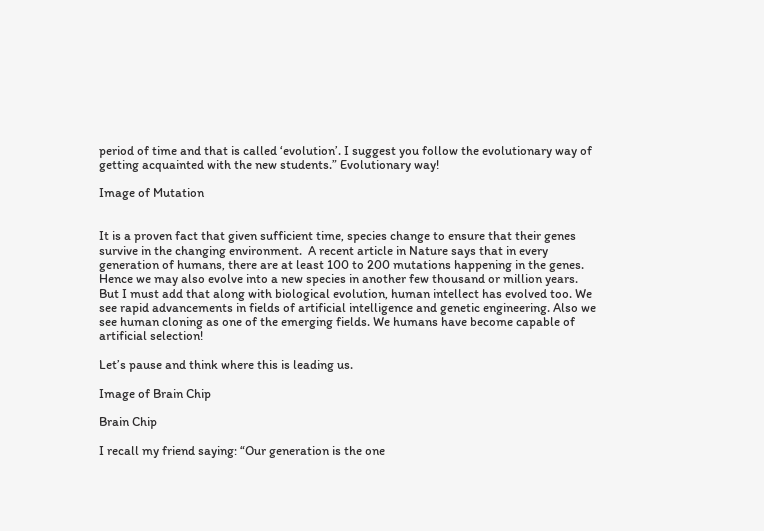period of time and that is called ‘evolution’. I suggest you follow the evolutionary way of getting acquainted with the new students.” Evolutionary way!

Image of Mutation


It is a proven fact that given sufficient time, species change to ensure that their genes survive in the changing environment.  A recent article in Nature says that in every generation of humans, there are at least 100 to 200 mutations happening in the genes. Hence we may also evolve into a new species in another few thousand or million years. But I must add that along with biological evolution, human intellect has evolved too. We see rapid advancements in fields of artificial intelligence and genetic engineering. Also we see human cloning as one of the emerging fields. We humans have become capable of artificial selection!

Let’s pause and think where this is leading us.

Image of Brain Chip

Brain Chip

I recall my friend saying: “Our generation is the one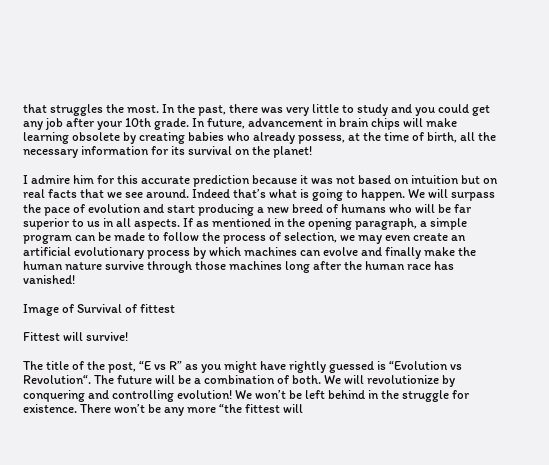that struggles the most. In the past, there was very little to study and you could get any job after your 10th grade. In future, advancement in brain chips will make learning obsolete by creating babies who already possess, at the time of birth, all the necessary information for its survival on the planet!

I admire him for this accurate prediction because it was not based on intuition but on real facts that we see around. Indeed that’s what is going to happen. We will surpass the pace of evolution and start producing a new breed of humans who will be far superior to us in all aspects. If as mentioned in the opening paragraph, a simple program can be made to follow the process of selection, we may even create an artificial evolutionary process by which machines can evolve and finally make the human nature survive through those machines long after the human race has vanished!

Image of Survival of fittest

Fittest will survive!

The title of the post, “E vs R” as you might have rightly guessed is “Evolution vs Revolution“. The future will be a combination of both. We will revolutionize by conquering and controlling evolution! We won’t be left behind in the struggle for existence. There won’t be any more “the fittest will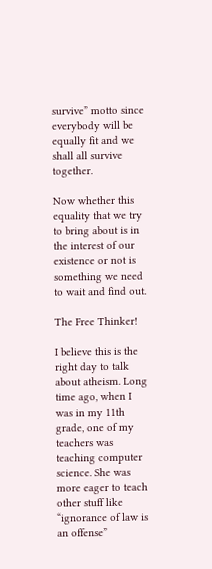survive” motto since everybody will be equally fit and we shall all survive together.

Now whether this equality that we try to bring about is in the interest of our existence or not is something we need to wait and find out.

The Free Thinker!

I believe this is the right day to talk about atheism. Long time ago, when I was in my 11th grade, one of my teachers was teaching computer science. She was more eager to teach other stuff like “ignorance of law is an offense”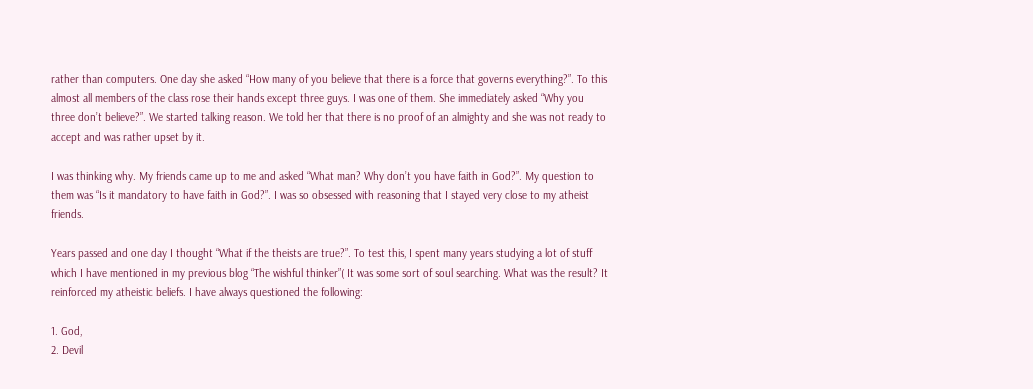rather than computers. One day she asked “How many of you believe that there is a force that governs everything?”. To this almost all members of the class rose their hands except three guys. I was one of them. She immediately asked “Why you three don’t believe?”. We started talking reason. We told her that there is no proof of an almighty and she was not ready to accept and was rather upset by it.

I was thinking why. My friends came up to me and asked “What man? Why don’t you have faith in God?”. My question to them was “Is it mandatory to have faith in God?”. I was so obsessed with reasoning that I stayed very close to my atheist friends.

Years passed and one day I thought “What if the theists are true?”. To test this, I spent many years studying a lot of stuff which I have mentioned in my previous blog “The wishful thinker”( It was some sort of soul searching. What was the result? It reinforced my atheistic beliefs. I have always questioned the following:

1. God,
2. Devil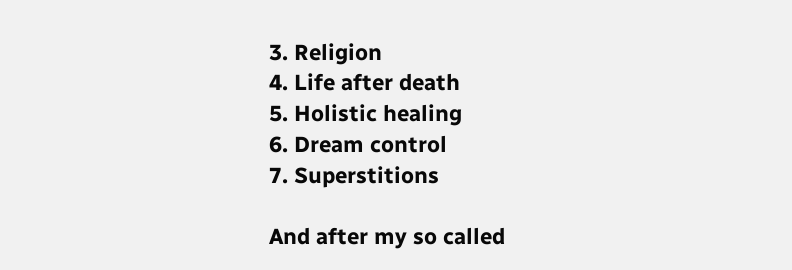3. Religion
4. Life after death
5. Holistic healing
6. Dream control
7. Superstitions

And after my so called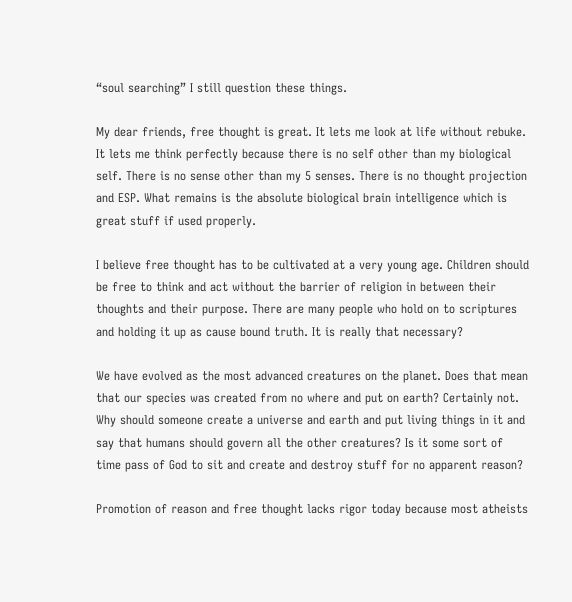“soul searching” I still question these things.

My dear friends, free thought is great. It lets me look at life without rebuke. It lets me think perfectly because there is no self other than my biological self. There is no sense other than my 5 senses. There is no thought projection and ESP. What remains is the absolute biological brain intelligence which is great stuff if used properly.

I believe free thought has to be cultivated at a very young age. Children should be free to think and act without the barrier of religion in between their thoughts and their purpose. There are many people who hold on to scriptures and holding it up as cause bound truth. It is really that necessary?

We have evolved as the most advanced creatures on the planet. Does that mean that our species was created from no where and put on earth? Certainly not. Why should someone create a universe and earth and put living things in it and say that humans should govern all the other creatures? Is it some sort of time pass of God to sit and create and destroy stuff for no apparent reason?

Promotion of reason and free thought lacks rigor today because most atheists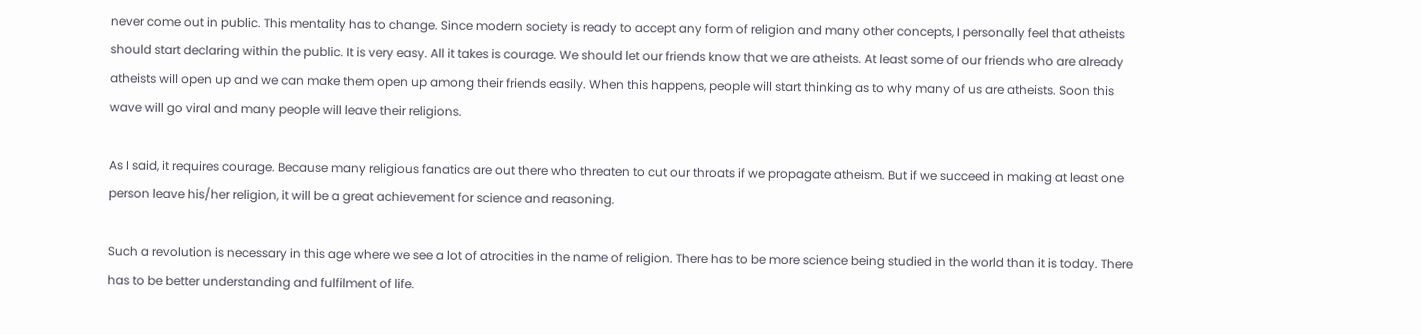never come out in public. This mentality has to change. Since modern society is ready to accept any form of religion and many other concepts, I personally feel that atheists should start declaring within the public. It is very easy. All it takes is courage. We should let our friends know that we are atheists. At least some of our friends who are already atheists will open up and we can make them open up among their friends easily. When this happens, people will start thinking as to why many of us are atheists. Soon this wave will go viral and many people will leave their religions.

As I said, it requires courage. Because many religious fanatics are out there who threaten to cut our throats if we propagate atheism. But if we succeed in making at least one person leave his/her religion, it will be a great achievement for science and reasoning.

Such a revolution is necessary in this age where we see a lot of atrocities in the name of religion. There has to be more science being studied in the world than it is today. There has to be better understanding and fulfilment of life.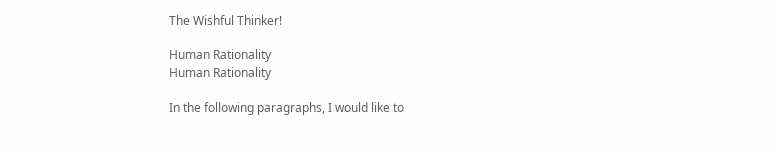The Wishful Thinker!

Human Rationality
Human Rationality

In the following paragraphs, I would like to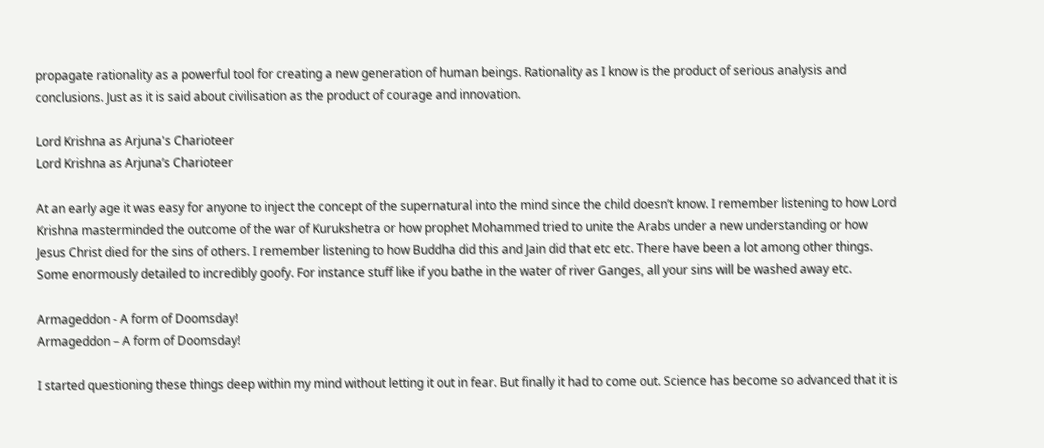propagate rationality as a powerful tool for creating a new generation of human beings. Rationality as I know is the product of serious analysis and conclusions. Just as it is said about civilisation as the product of courage and innovation.

Lord Krishna as Arjuna's Charioteer
Lord Krishna as Arjuna’s Charioteer

At an early age it was easy for anyone to inject the concept of the supernatural into the mind since the child doesn’t know. I remember listening to how Lord Krishna masterminded the outcome of the war of Kurukshetra or how prophet Mohammed tried to unite the Arabs under a new understanding or how Jesus Christ died for the sins of others. I remember listening to how Buddha did this and Jain did that etc etc. There have been a lot among other things. Some enormously detailed to incredibly goofy. For instance stuff like if you bathe in the water of river Ganges, all your sins will be washed away etc.

Armageddon - A form of Doomsday!
Armageddon – A form of Doomsday!

I started questioning these things deep within my mind without letting it out in fear. But finally it had to come out. Science has become so advanced that it is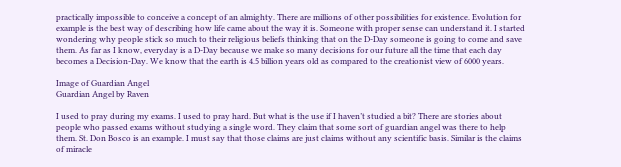practically impossible to conceive a concept of an almighty. There are millions of other possibilities for existence. Evolution for example is the best way of describing how life came about the way it is. Someone with proper sense can understand it. I started wondering why people stick so much to their religious beliefs thinking that on the D-Day someone is going to come and save them. As far as I know, everyday is a D-Day because we make so many decisions for our future all the time that each day becomes a Decision-Day. We know that the earth is 4.5 billion years old as compared to the creationist view of 6000 years.

Image of Guardian Angel
Guardian Angel by Raven

I used to pray during my exams. I used to pray hard. But what is the use if I haven’t studied a bit? There are stories about people who passed exams without studying a single word. They claim that some sort of guardian angel was there to help them. St. Don Bosco is an example. I must say that those claims are just claims without any scientific basis. Similar is the claims of miracle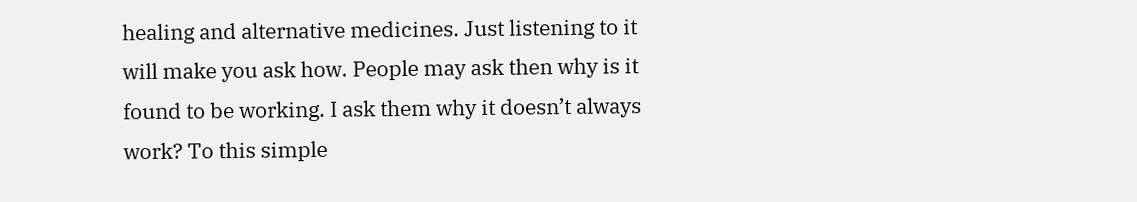healing and alternative medicines. Just listening to it will make you ask how. People may ask then why is it found to be working. I ask them why it doesn’t always work? To this simple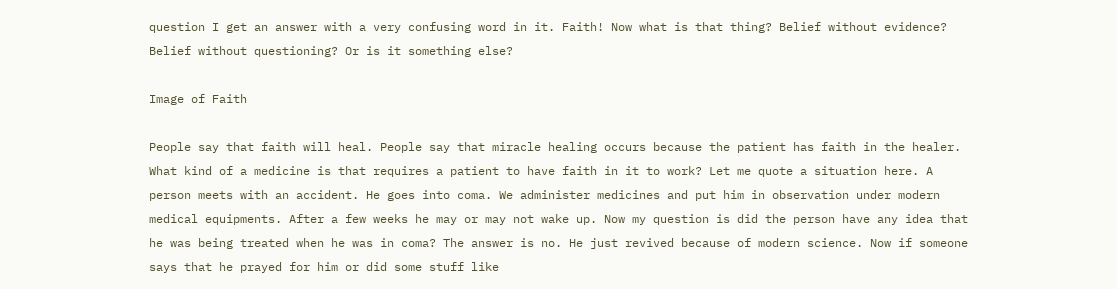question I get an answer with a very confusing word in it. Faith! Now what is that thing? Belief without evidence? Belief without questioning? Or is it something else?

Image of Faith

People say that faith will heal. People say that miracle healing occurs because the patient has faith in the healer. What kind of a medicine is that requires a patient to have faith in it to work? Let me quote a situation here. A person meets with an accident. He goes into coma. We administer medicines and put him in observation under modern medical equipments. After a few weeks he may or may not wake up. Now my question is did the person have any idea that he was being treated when he was in coma? The answer is no. He just revived because of modern science. Now if someone says that he prayed for him or did some stuff like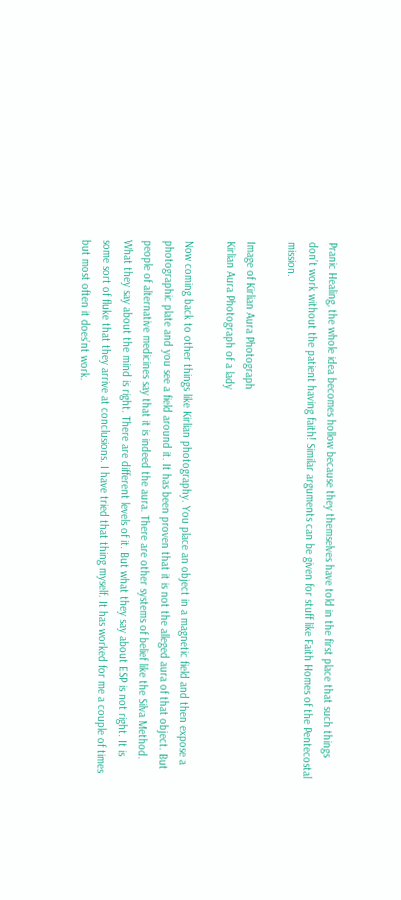Pranic Healing, the whole idea becomes hollow because they themselves have told in the first place that such things don’t work without the patient having faith! Similar arguments can be given for stuff like Faith Homes of the Pentecostal mission.

Image of Kirlian Aura Photograph
Kirlian Aura Photograph of a lady

Now coming back to other things like Kirlian photography. You place an object in a magnetic field and then expose a photographic plate and you see a field around it. It has been proven that it is not the alleged aura of that object. But people of alternative medicines say that it is indeed the aura. There are other systems of belief like the Silva Method. What they say about the mind is right. There are different levels of it. But what they say about ESP is not right. It is some sort of fluke that they arrive at conclusions. I have tried that thing myself. It has worked for me a couple of times but most often it does’nt work.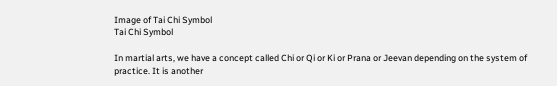Image of Tai Chi Symbol
Tai Chi Symbol

In martial arts, we have a concept called Chi or Qi or Ki or Prana or Jeevan depending on the system of practice. It is another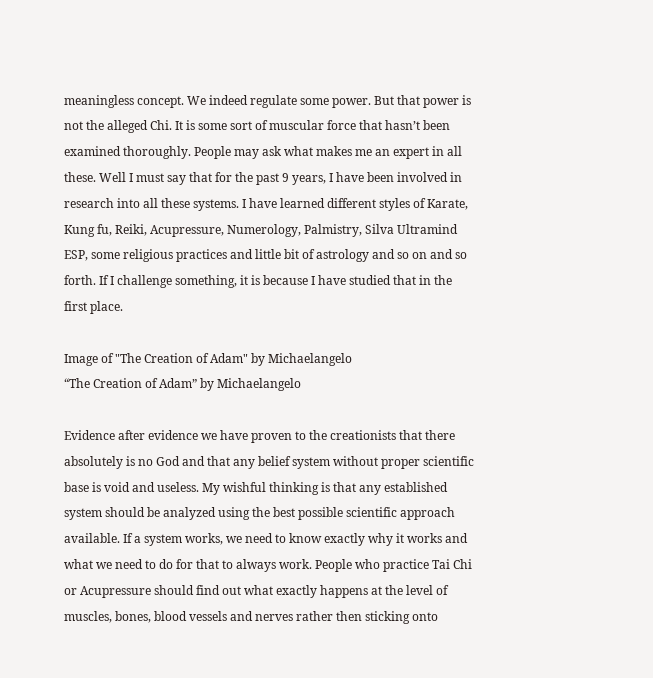meaningless concept. We indeed regulate some power. But that power is not the alleged Chi. It is some sort of muscular force that hasn’t been examined thoroughly. People may ask what makes me an expert in all these. Well I must say that for the past 9 years, I have been involved in research into all these systems. I have learned different styles of Karate, Kung fu, Reiki, Acupressure, Numerology, Palmistry, Silva Ultramind ESP, some religious practices and little bit of astrology and so on and so forth. If I challenge something, it is because I have studied that in the first place.

Image of "The Creation of Adam" by Michaelangelo
“The Creation of Adam” by Michaelangelo

Evidence after evidence we have proven to the creationists that there absolutely is no God and that any belief system without proper scientific base is void and useless. My wishful thinking is that any established system should be analyzed using the best possible scientific approach available. If a system works, we need to know exactly why it works and what we need to do for that to always work. People who practice Tai Chi or Acupressure should find out what exactly happens at the level of muscles, bones, blood vessels and nerves rather then sticking onto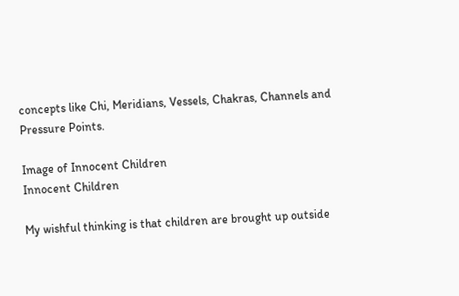concepts like Chi, Meridians, Vessels, Chakras, Channels and Pressure Points.

Image of Innocent Children
Innocent Children

My wishful thinking is that children are brought up outside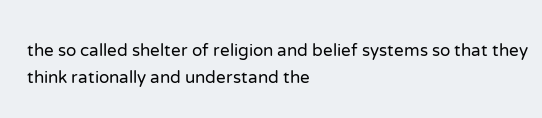the so called shelter of religion and belief systems so that they think rationally and understand the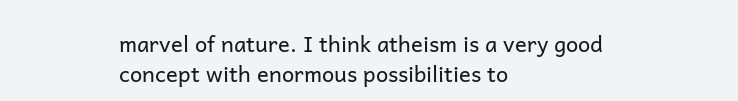marvel of nature. I think atheism is a very good concept with enormous possibilities to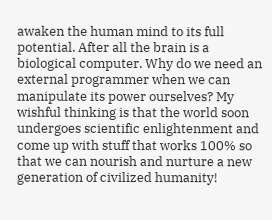awaken the human mind to its full potential. After all the brain is a biological computer. Why do we need an external programmer when we can manipulate its power ourselves? My wishful thinking is that the world soon undergoes scientific enlightenment and come up with stuff that works 100% so that we can nourish and nurture a new generation of civilized humanity!